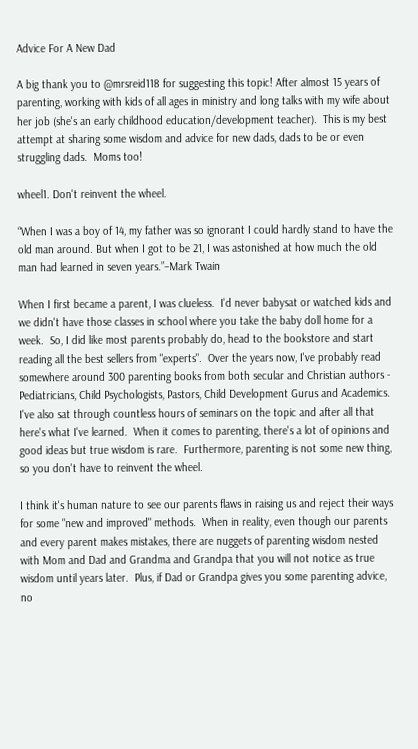Advice For A New Dad

A big thank you to @mrsreid118 for suggesting this topic! After almost 15 years of parenting, working with kids of all ages in ministry and long talks with my wife about her job (she's an early childhood education/development teacher).  This is my best attempt at sharing some wisdom and advice for new dads, dads to be or even struggling dads.  Moms too!

wheel1. Don't reinvent the wheel.

“When I was a boy of 14, my father was so ignorant I could hardly stand to have the old man around. But when I got to be 21, I was astonished at how much the old man had learned in seven years.”–Mark Twain

When I first became a parent, I was clueless.  I'd never babysat or watched kids and we didn't have those classes in school where you take the baby doll home for a week.  So, I did like most parents probably do, head to the bookstore and start reading all the best sellers from "experts".  Over the years now, I've probably read somewhere around 300 parenting books from both secular and Christian authors - Pediatricians, Child Psychologists, Pastors, Child Development Gurus and Academics.  I've also sat through countless hours of seminars on the topic and after all that here's what I've learned.  When it comes to parenting, there's a lot of opinions and good ideas but true wisdom is rare.  Furthermore, parenting is not some new thing, so you don't have to reinvent the wheel.

I think it's human nature to see our parents flaws in raising us and reject their ways for some "new and improved" methods.  When in reality, even though our parents and every parent makes mistakes, there are nuggets of parenting wisdom nested with Mom and Dad and Grandma and Grandpa that you will not notice as true wisdom until years later.  Plus, if Dad or Grandpa gives you some parenting advice, no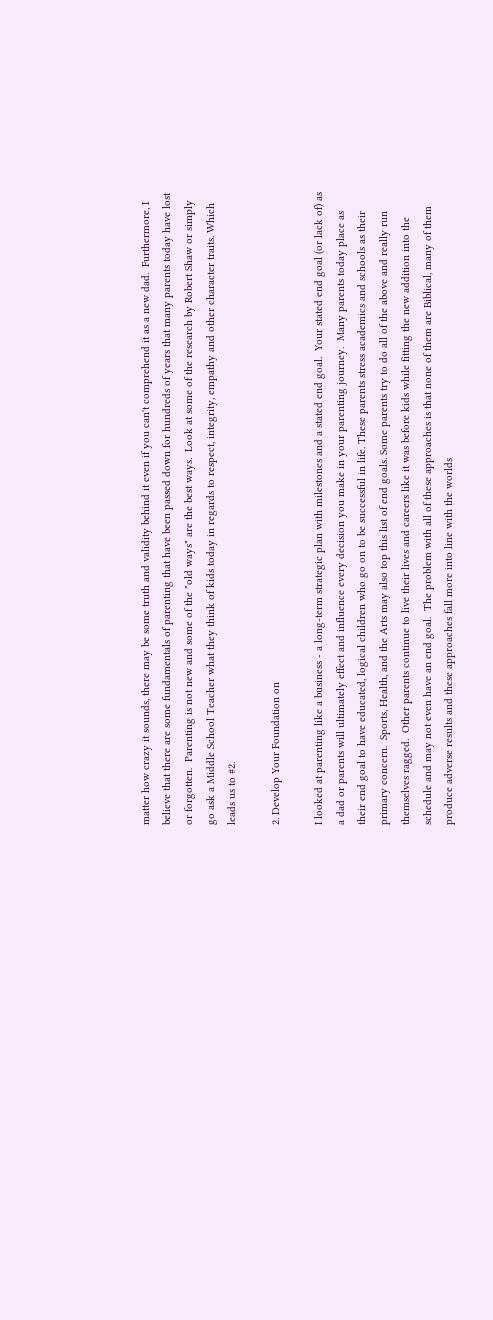matter how crazy it sounds, there may be some truth and validity behind it even if you can't comprehend it as a new dad.  Furthermore, I believe that there are some fundamentals of parenting that have been passed down for hundreds of years that many parents today have lost or forgotten.  Parenting is not new and some of the "old ways" are the best ways.  Look at some of the research by Robert Shaw or simply go ask a Middle School Teacher what they think of kids today in regards to respect, integrity, empathy and other character traits. Which leads us to #2.

2. Develop Your Foundation on

I looked at parenting like a business - a long-term strategic plan with milestones and a stated end goal.  Your stated end goal (or lack of) as a dad or parents will ultimately effect and influence every decision you make in your parenting journey.  Many parents today place as their end goal to have educated, logical children who go on to be successful in life. These parents stress academics and schools as their primary concern.  Sports, Health, and the Arts may also top this list of end goals. Some parents try to do all of the above and really run themselves ragged.  Other parents continue to live their lives and careers like it was before kids while fitting the new addition into the schedule and may not even have an end goal.  The problem with all of these approaches is that none of them are Biblical, many of them produce adverse results and these approaches fall more into line with the worlds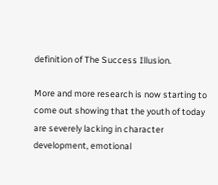definition of The Success Illusion.

More and more research is now starting to come out showing that the youth of today are severely lacking in character development, emotional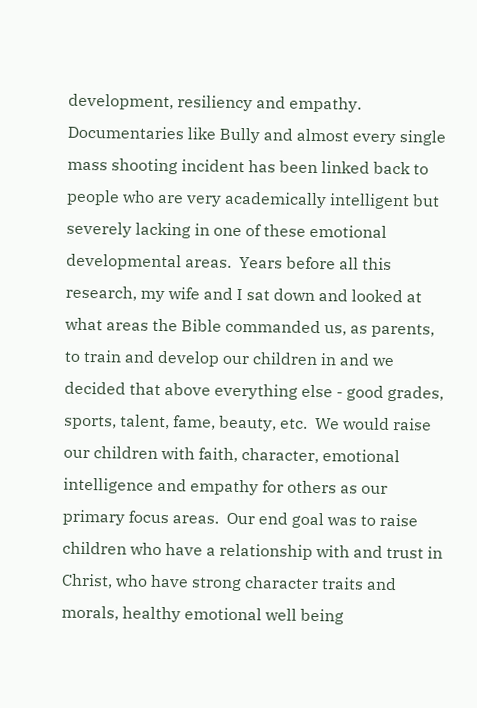development, resiliency and empathy.  Documentaries like Bully and almost every single mass shooting incident has been linked back to people who are very academically intelligent but severely lacking in one of these emotional developmental areas.  Years before all this research, my wife and I sat down and looked at what areas the Bible commanded us, as parents, to train and develop our children in and we decided that above everything else - good grades, sports, talent, fame, beauty, etc.  We would raise our children with faith, character, emotional intelligence and empathy for others as our primary focus areas.  Our end goal was to raise children who have a relationship with and trust in Christ, who have strong character traits and morals, healthy emotional well being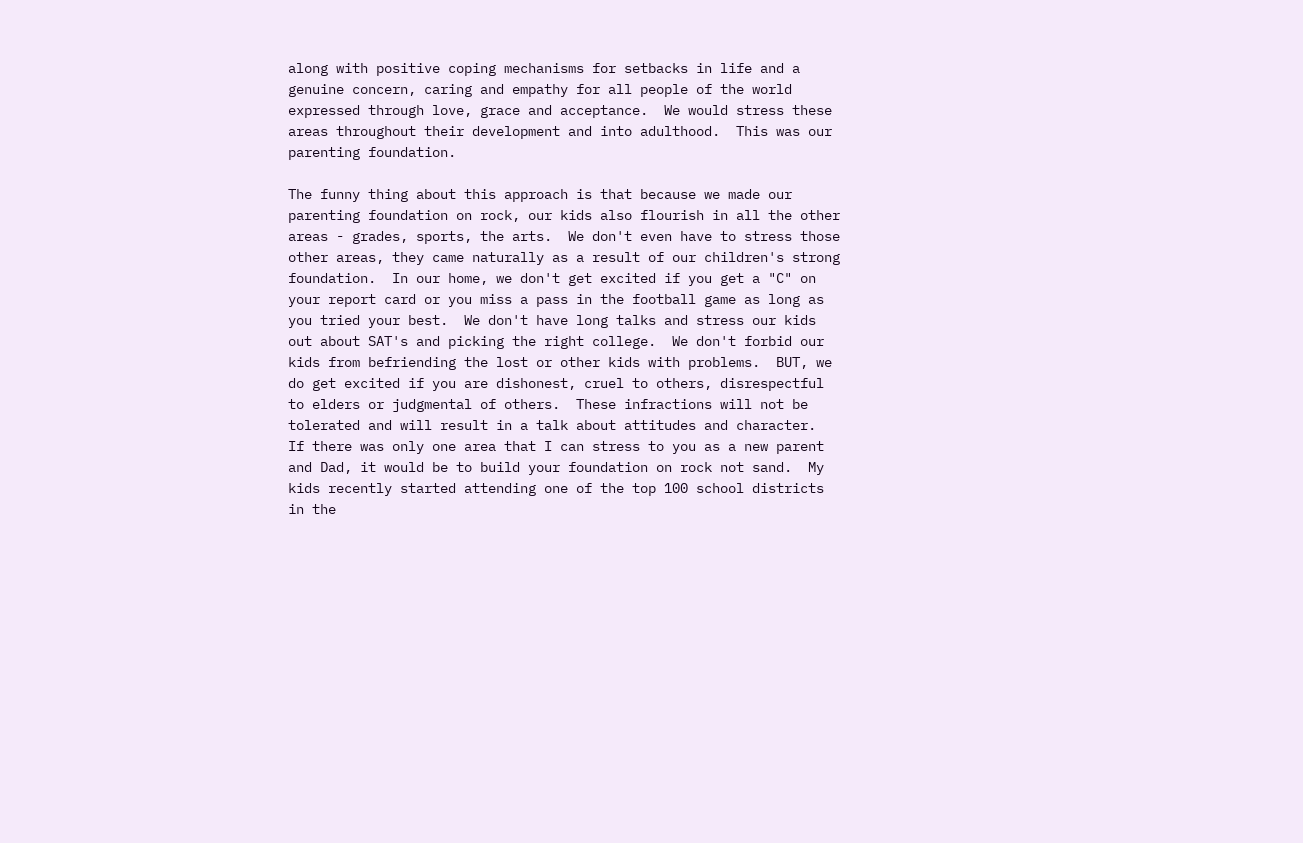along with positive coping mechanisms for setbacks in life and a genuine concern, caring and empathy for all people of the world expressed through love, grace and acceptance.  We would stress these areas throughout their development and into adulthood.  This was our parenting foundation.

The funny thing about this approach is that because we made our parenting foundation on rock, our kids also flourish in all the other areas - grades, sports, the arts.  We don't even have to stress those other areas, they came naturally as a result of our children's strong foundation.  In our home, we don't get excited if you get a "C" on your report card or you miss a pass in the football game as long as you tried your best.  We don't have long talks and stress our kids out about SAT's and picking the right college.  We don't forbid our kids from befriending the lost or other kids with problems.  BUT, we do get excited if you are dishonest, cruel to others, disrespectful to elders or judgmental of others.  These infractions will not be tolerated and will result in a talk about attitudes and character.  If there was only one area that I can stress to you as a new parent and Dad, it would be to build your foundation on rock not sand.  My kids recently started attending one of the top 100 school districts in the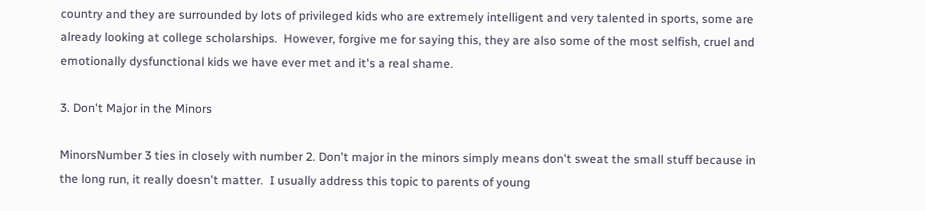country and they are surrounded by lots of privileged kids who are extremely intelligent and very talented in sports, some are already looking at college scholarships.  However, forgive me for saying this, they are also some of the most selfish, cruel and emotionally dysfunctional kids we have ever met and it's a real shame.

3. Don't Major in the Minors

MinorsNumber 3 ties in closely with number 2. Don't major in the minors simply means don't sweat the small stuff because in the long run, it really doesn't matter.  I usually address this topic to parents of young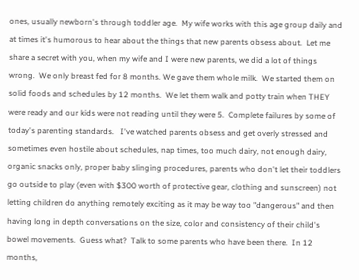ones, usually newborn's through toddler age.  My wife works with this age group daily and at times it's humorous to hear about the things that new parents obsess about.  Let me share a secret with you, when my wife and I were new parents, we did a lot of things wrong.  We only breast fed for 8 months. We gave them whole milk.  We started them on solid foods and schedules by 12 months.  We let them walk and potty train when THEY were ready and our kids were not reading until they were 5.  Complete failures by some of today's parenting standards.   I've watched parents obsess and get overly stressed and sometimes even hostile about schedules, nap times, too much dairy, not enough dairy, organic snacks only, proper baby slinging procedures, parents who don't let their toddlers go outside to play (even with $300 worth of protective gear, clothing and sunscreen) not letting children do anything remotely exciting as it may be way too "dangerous" and then having long in depth conversations on the size, color and consistency of their child's bowel movements.  Guess what?  Talk to some parents who have been there.  In 12 months,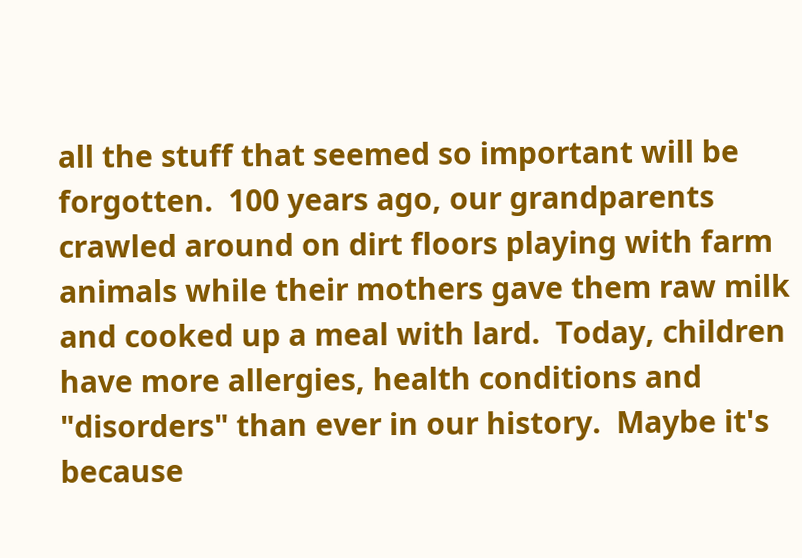all the stuff that seemed so important will be forgotten.  100 years ago, our grandparents crawled around on dirt floors playing with farm animals while their mothers gave them raw milk and cooked up a meal with lard.  Today, children have more allergies, health conditions and "disorders" than ever in our history.  Maybe it's because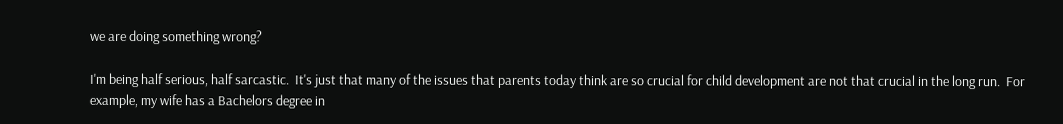we are doing something wrong?

I'm being half serious, half sarcastic.  It's just that many of the issues that parents today think are so crucial for child development are not that crucial in the long run.  For example, my wife has a Bachelors degree in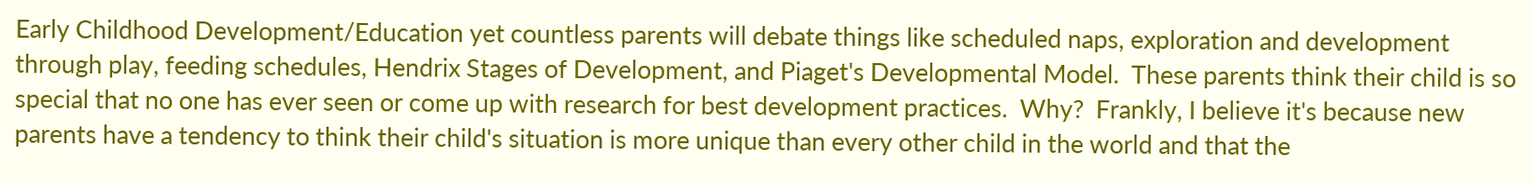Early Childhood Development/Education yet countless parents will debate things like scheduled naps, exploration and development through play, feeding schedules, Hendrix Stages of Development, and Piaget's Developmental Model.  These parents think their child is so special that no one has ever seen or come up with research for best development practices.  Why?  Frankly, I believe it's because new parents have a tendency to think their child's situation is more unique than every other child in the world and that the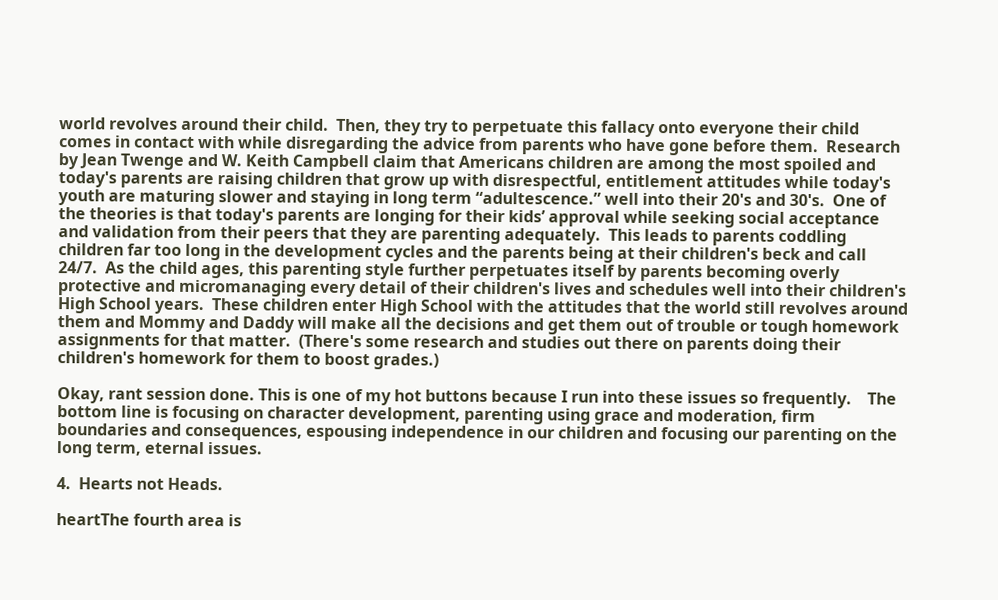world revolves around their child.  Then, they try to perpetuate this fallacy onto everyone their child comes in contact with while disregarding the advice from parents who have gone before them.  Research by Jean Twenge and W. Keith Campbell claim that Americans children are among the most spoiled and today's parents are raising children that grow up with disrespectful, entitlement attitudes while today's youth are maturing slower and staying in long term “adultescence.” well into their 20's and 30's.  One of the theories is that today's parents are longing for their kids’ approval while seeking social acceptance and validation from their peers that they are parenting adequately.  This leads to parents coddling children far too long in the development cycles and the parents being at their children's beck and call 24/7.  As the child ages, this parenting style further perpetuates itself by parents becoming overly protective and micromanaging every detail of their children's lives and schedules well into their children's High School years.  These children enter High School with the attitudes that the world still revolves around them and Mommy and Daddy will make all the decisions and get them out of trouble or tough homework assignments for that matter.  (There's some research and studies out there on parents doing their children's homework for them to boost grades.)

Okay, rant session done. This is one of my hot buttons because I run into these issues so frequently.    The bottom line is focusing on character development, parenting using grace and moderation, firm boundaries and consequences, espousing independence in our children and focusing our parenting on the long term, eternal issues.

4.  Hearts not Heads.

heartThe fourth area is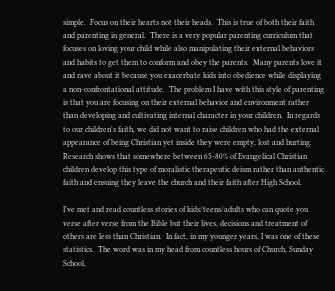simple.  Focus on their hearts not their heads.  This is true of both their faith and parenting in general.  There is a very popular parenting curriculum that focuses on loving your child while also manipulating their external behaviors and habits to get them to conform and obey the parents.  Many parents love it and rave about it because you exacerbate kids into obedience while displaying a non-confrontational attitude.  The problem I have with this style of parenting is that you are focusing on their external behavior and environment rather than developing and cultivating internal character in your children.  In regards to our children's faith, we did not want to raise children who had the external appearance of being Christian yet inside they were empty, lost and hurting.  Research shows that somewhere between 65-80% of Evangelical Christian children develop this type of moralistic therapeutic deism rather than authentic faith and ensuing they leave the church and their faith after High School.

I’ve met and read countless stories of kids/teens/adults who can quote you verse after verse from the Bible but their lives, decisions and treatment of others are less than Christian.  In fact, in my younger years, I was one of these statistics.  The word was in my head from countless hours of Church, Sunday School,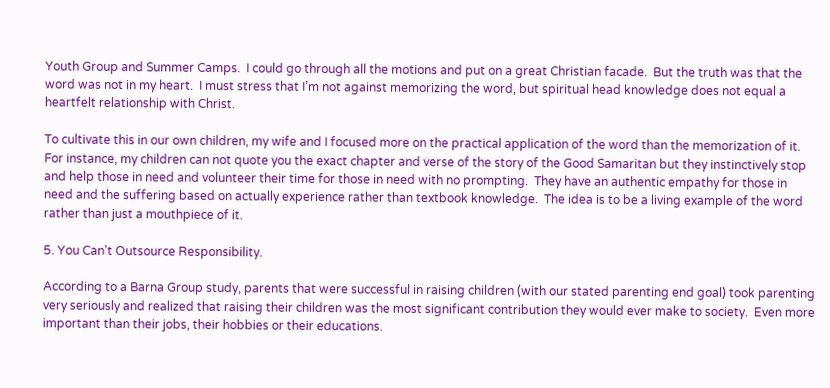Youth Group and Summer Camps.  I could go through all the motions and put on a great Christian facade.  But the truth was that the word was not in my heart.  I must stress that I’m not against memorizing the word, but spiritual head knowledge does not equal a heartfelt relationship with Christ.

To cultivate this in our own children, my wife and I focused more on the practical application of the word than the memorization of it.  For instance, my children can not quote you the exact chapter and verse of the story of the Good Samaritan but they instinctively stop and help those in need and volunteer their time for those in need with no prompting.  They have an authentic empathy for those in need and the suffering based on actually experience rather than textbook knowledge.  The idea is to be a living example of the word rather than just a mouthpiece of it.

5. You Can't Outsource Responsibility.

According to a Barna Group study, parents that were successful in raising children (with our stated parenting end goal) took parenting very seriously and realized that raising their children was the most significant contribution they would ever make to society.  Even more important than their jobs, their hobbies or their educations.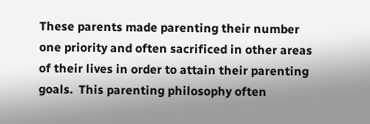These parents made parenting their number one priority and often sacrificed in other areas of their lives in order to attain their parenting goals.  This parenting philosophy often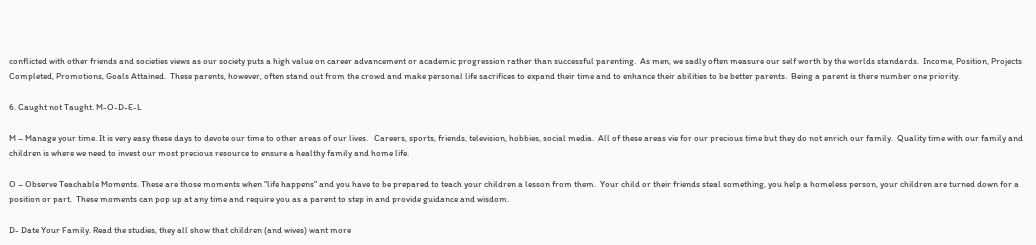conflicted with other friends and societies views as our society puts a high value on career advancement or academic progression rather than successful parenting.  As men, we sadly often measure our self worth by the worlds standards.  Income, Position, Projects Completed, Promotions, Goals Attained.  These parents, however, often stand out from the crowd and make personal life sacrifices to expand their time and to enhance their abilities to be better parents.  Being a parent is there number one priority.

6. Caught not Taught. M-O-D-E-L

M – Manage your time. It is very easy these days to devote our time to other areas of our lives.   Careers, sports, friends, television, hobbies, social media.  All of these areas vie for our precious time but they do not enrich our family.  Quality time with our family and children is where we need to invest our most precious resource to ensure a healthy family and home life.

O – Observe Teachable Moments. These are those moments when "life happens" and you have to be prepared to teach your children a lesson from them.  Your child or their friends steal something, you help a homeless person, your children are turned down for a position or part.  These moments can pop up at any time and require you as a parent to step in and provide guidance and wisdom.

D- Date Your Family. Read the studies, they all show that children (and wives) want more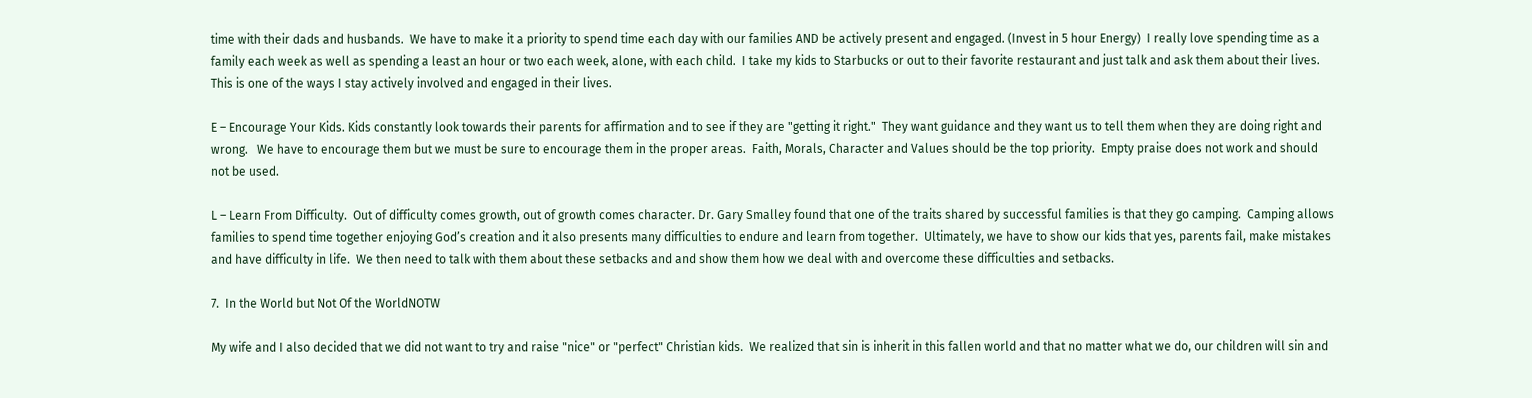time with their dads and husbands.  We have to make it a priority to spend time each day with our families AND be actively present and engaged. (Invest in 5 hour Energy)  I really love spending time as a family each week as well as spending a least an hour or two each week, alone, with each child.  I take my kids to Starbucks or out to their favorite restaurant and just talk and ask them about their lives.  This is one of the ways I stay actively involved and engaged in their lives.

E – Encourage Your Kids. Kids constantly look towards their parents for affirmation and to see if they are "getting it right."  They want guidance and they want us to tell them when they are doing right and wrong.   We have to encourage them but we must be sure to encourage them in the proper areas.  Faith, Morals, Character and Values should be the top priority.  Empty praise does not work and should not be used.

L – Learn From Difficulty.  Out of difficulty comes growth, out of growth comes character. Dr. Gary Smalley found that one of the traits shared by successful families is that they go camping.  Camping allows families to spend time together enjoying God’s creation and it also presents many difficulties to endure and learn from together.  Ultimately, we have to show our kids that yes, parents fail, make mistakes and have difficulty in life.  We then need to talk with them about these setbacks and and show them how we deal with and overcome these difficulties and setbacks.

7.  In the World but Not Of the WorldNOTW

My wife and I also decided that we did not want to try and raise "nice" or "perfect" Christian kids.  We realized that sin is inherit in this fallen world and that no matter what we do, our children will sin and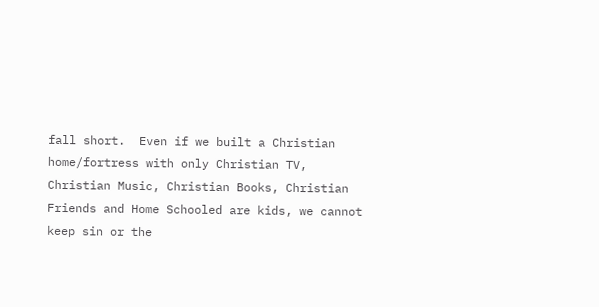fall short.  Even if we built a Christian home/fortress with only Christian TV, Christian Music, Christian Books, Christian Friends and Home Schooled are kids, we cannot keep sin or the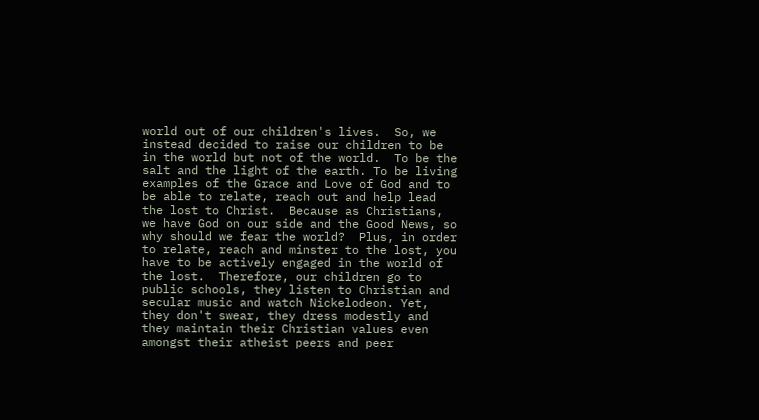world out of our children's lives.  So, we instead decided to raise our children to be in the world but not of the world.  To be the salt and the light of the earth. To be living examples of the Grace and Love of God and to be able to relate, reach out and help lead the lost to Christ.  Because as Christians, we have God on our side and the Good News, so why should we fear the world?  Plus, in order to relate, reach and minster to the lost, you have to be actively engaged in the world of the lost.  Therefore, our children go to public schools, they listen to Christian and secular music and watch Nickelodeon. Yet, they don't swear, they dress modestly and they maintain their Christian values even amongst their atheist peers and peer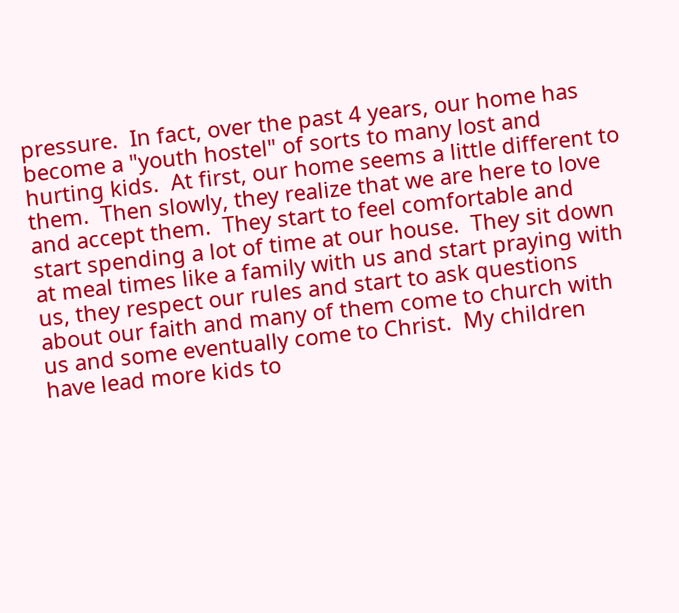pressure.  In fact, over the past 4 years, our home has become a "youth hostel" of sorts to many lost and hurting kids.  At first, our home seems a little different to them.  Then slowly, they realize that we are here to love and accept them.  They start to feel comfortable and start spending a lot of time at our house.  They sit down at meal times like a family with us and start praying with us, they respect our rules and start to ask questions about our faith and many of them come to church with us and some eventually come to Christ.  My children have lead more kids to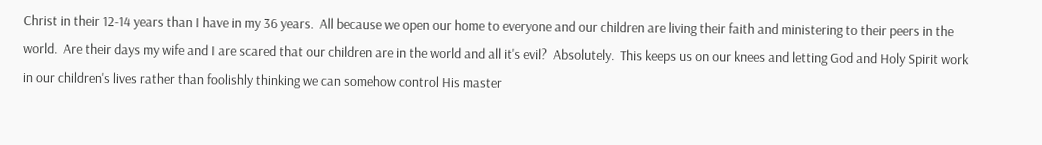Christ in their 12-14 years than I have in my 36 years.  All because we open our home to everyone and our children are living their faith and ministering to their peers in the world.  Are their days my wife and I are scared that our children are in the world and all it's evil?  Absolutely.  This keeps us on our knees and letting God and Holy Spirit work in our children's lives rather than foolishly thinking we can somehow control His master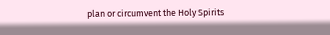plan or circumvent the Holy Spirits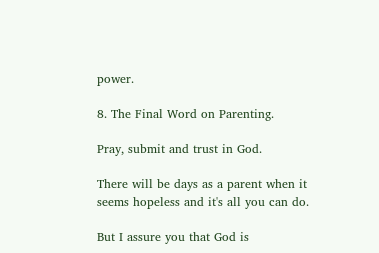power.

8. The Final Word on Parenting.

Pray, submit and trust in God.

There will be days as a parent when it seems hopeless and it's all you can do.

But I assure you that God is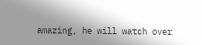amazing, he will watch over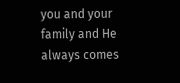you and your family and He always comes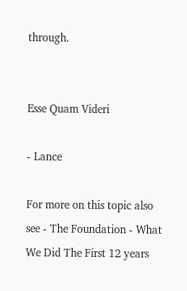through.


Esse Quam Videri

- Lance

For more on this topic also see - The Foundation - What We Did The First 12 years